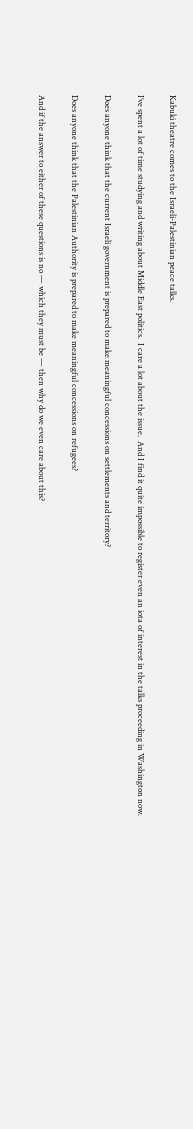Kabuki theatre comes to the Israeli-Palestinian peace talks.

I’ve spent a lot of time studying and writing about Middle East politics.  I care a lot about the issue.  And I find it quite impossible to register even an iota of interest in the talks proceeding in Washington now.

Does anyone think that the current Israeli government is prepared to make meaningful concessions on settlements and territory?

Does anyone think that the Palestinian Authority is prepared to make meaningful concessions on refugees?

And if the answer to either of these questions is no — which they must be — then why do we even care about this?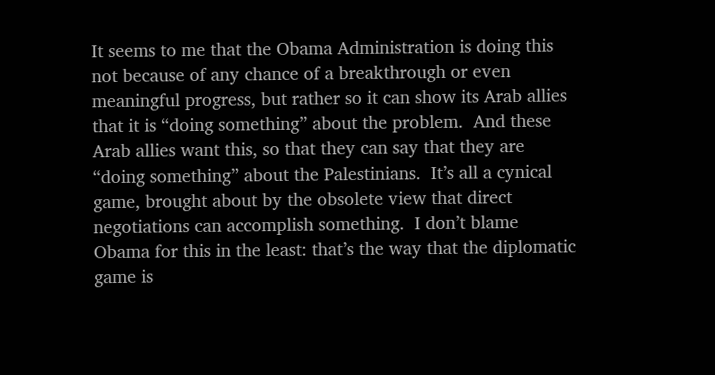It seems to me that the Obama Administration is doing this not because of any chance of a breakthrough or even meaningful progress, but rather so it can show its Arab allies that it is “doing something” about the problem.  And these Arab allies want this, so that they can say that they are “doing something” about the Palestinians.  It’s all a cynical game, brought about by the obsolete view that direct negotiations can accomplish something.  I don’t blame Obama for this in the least: that’s the way that the diplomatic game is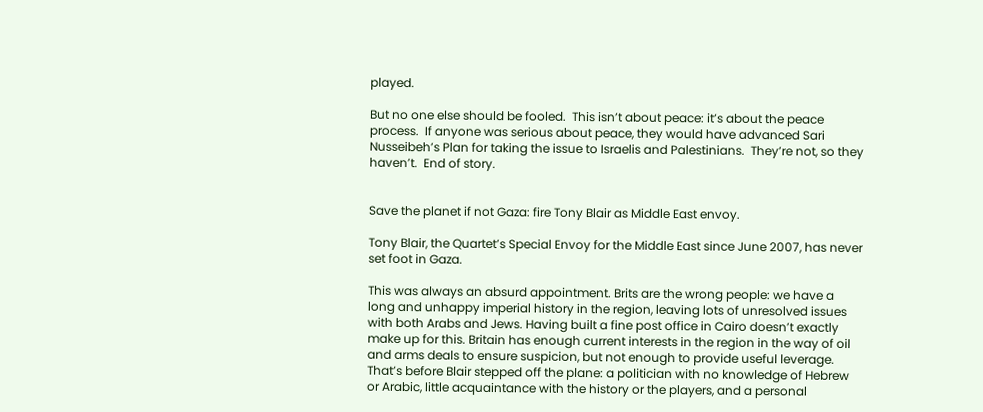played.

But no one else should be fooled.  This isn’t about peace: it’s about the peace process.  If anyone was serious about peace, they would have advanced Sari Nusseibeh’s Plan for taking the issue to Israelis and Palestinians.  They’re not, so they haven’t.  End of story.


Save the planet if not Gaza: fire Tony Blair as Middle East envoy.

Tony Blair, the Quartet’s Special Envoy for the Middle East since June 2007, has never set foot in Gaza.

This was always an absurd appointment. Brits are the wrong people: we have a long and unhappy imperial history in the region, leaving lots of unresolved issues with both Arabs and Jews. Having built a fine post office in Cairo doesn’t exactly make up for this. Britain has enough current interests in the region in the way of oil and arms deals to ensure suspicion, but not enough to provide useful leverage. That’s before Blair stepped off the plane: a politician with no knowledge of Hebrew or Arabic, little acquaintance with the history or the players, and a personal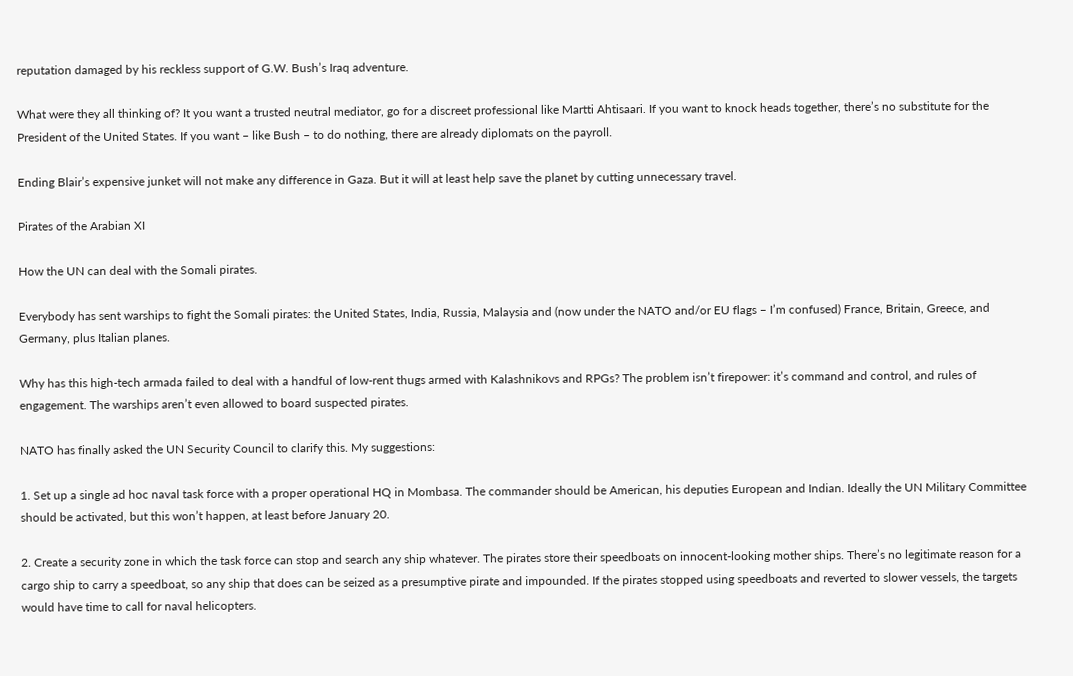reputation damaged by his reckless support of G.W. Bush’s Iraq adventure.

What were they all thinking of? It you want a trusted neutral mediator, go for a discreet professional like Martti Ahtisaari. If you want to knock heads together, there’s no substitute for the President of the United States. If you want – like Bush – to do nothing, there are already diplomats on the payroll.

Ending Blair’s expensive junket will not make any difference in Gaza. But it will at least help save the planet by cutting unnecessary travel.

Pirates of the Arabian XI

How the UN can deal with the Somali pirates.

Everybody has sent warships to fight the Somali pirates: the United States, India, Russia, Malaysia and (now under the NATO and/or EU flags – I’m confused) France, Britain, Greece, and Germany, plus Italian planes.

Why has this high-tech armada failed to deal with a handful of low-rent thugs armed with Kalashnikovs and RPGs? The problem isn’t firepower: it’s command and control, and rules of engagement. The warships aren’t even allowed to board suspected pirates.

NATO has finally asked the UN Security Council to clarify this. My suggestions:

1. Set up a single ad hoc naval task force with a proper operational HQ in Mombasa. The commander should be American, his deputies European and Indian. Ideally the UN Military Committee should be activated, but this won’t happen, at least before January 20.

2. Create a security zone in which the task force can stop and search any ship whatever. The pirates store their speedboats on innocent-looking mother ships. There’s no legitimate reason for a cargo ship to carry a speedboat, so any ship that does can be seized as a presumptive pirate and impounded. If the pirates stopped using speedboats and reverted to slower vessels, the targets would have time to call for naval helicopters.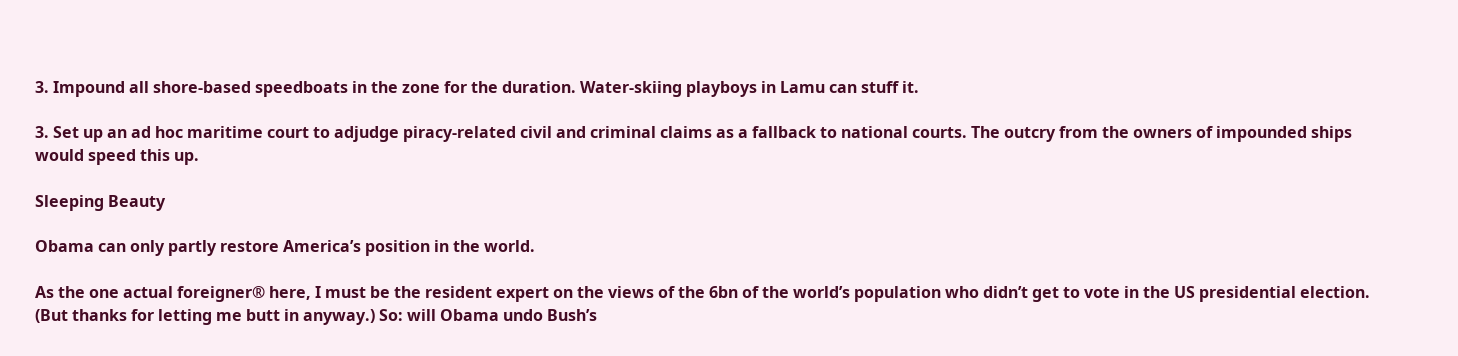3. Impound all shore-based speedboats in the zone for the duration. Water-skiing playboys in Lamu can stuff it.

3. Set up an ad hoc maritime court to adjudge piracy-related civil and criminal claims as a fallback to national courts. The outcry from the owners of impounded ships would speed this up.

Sleeping Beauty

Obama can only partly restore America’s position in the world.

As the one actual foreigner® here, I must be the resident expert on the views of the 6bn of the world’s population who didn’t get to vote in the US presidential election. (But thanks for letting me butt in anyway.) So: will Obama undo Bush’s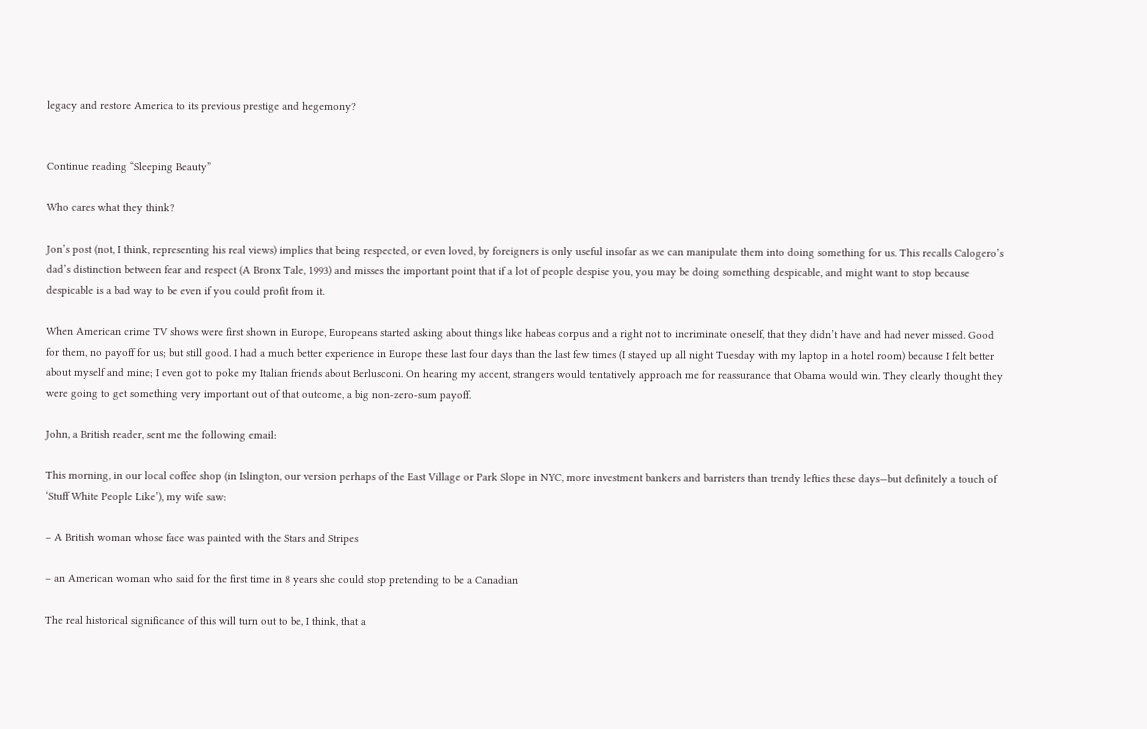legacy and restore America to its previous prestige and hegemony?


Continue reading “Sleeping Beauty”

Who cares what they think?

Jon’s post (not, I think, representing his real views) implies that being respected, or even loved, by foreigners is only useful insofar as we can manipulate them into doing something for us. This recalls Calogero’s dad’s distinction between fear and respect (A Bronx Tale, 1993) and misses the important point that if a lot of people despise you, you may be doing something despicable, and might want to stop because despicable is a bad way to be even if you could profit from it.

When American crime TV shows were first shown in Europe, Europeans started asking about things like habeas corpus and a right not to incriminate oneself, that they didn’t have and had never missed. Good for them, no payoff for us; but still good. I had a much better experience in Europe these last four days than the last few times (I stayed up all night Tuesday with my laptop in a hotel room) because I felt better about myself and mine; I even got to poke my Italian friends about Berlusconi. On hearing my accent, strangers would tentatively approach me for reassurance that Obama would win. They clearly thought they were going to get something very important out of that outcome, a big non-zero-sum payoff.

John, a British reader, sent me the following email:

This morning, in our local coffee shop (in Islington, our version perhaps of the East Village or Park Slope in NYC, more investment bankers and barristers than trendy lefties these days—but definitely a touch of ‘Stuff White People Like’), my wife saw:

– A British woman whose face was painted with the Stars and Stripes

– an American woman who said for the first time in 8 years she could stop pretending to be a Canadian

The real historical significance of this will turn out to be, I think, that a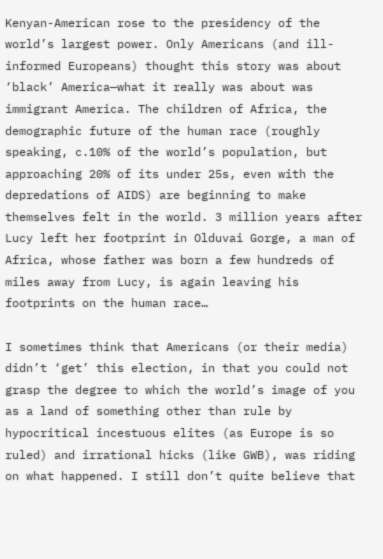Kenyan-American rose to the presidency of the world’s largest power. Only Americans (and ill-informed Europeans) thought this story was about ‘black’ America—what it really was about was immigrant America. The children of Africa, the demographic future of the human race (roughly speaking, c.10% of the world’s population, but approaching 20% of its under 25s, even with the depredations of AIDS) are beginning to make themselves felt in the world. 3 million years after Lucy left her footprint in Olduvai Gorge, a man of Africa, whose father was born a few hundreds of miles away from Lucy, is again leaving his footprints on the human race…

I sometimes think that Americans (or their media) didn’t ‘get’ this election, in that you could not grasp the degree to which the world’s image of you as a land of something other than rule by hypocritical incestuous elites (as Europe is so ruled) and irrational hicks (like GWB), was riding on what happened. I still don’t quite believe that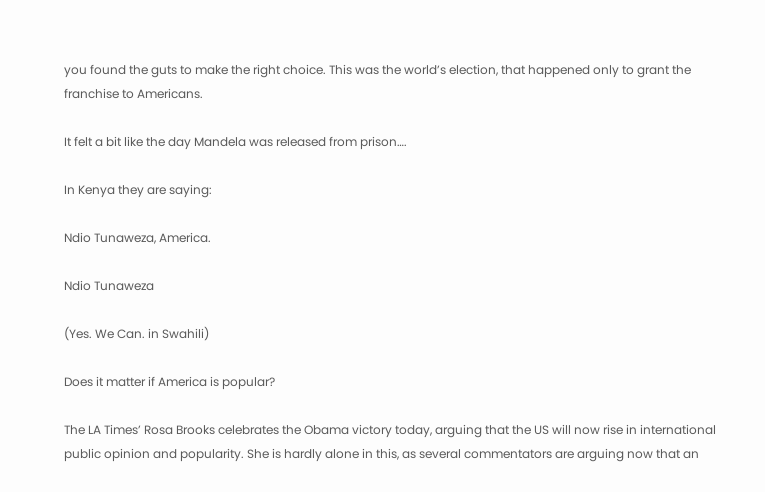you found the guts to make the right choice. This was the world’s election, that happened only to grant the franchise to Americans.

It felt a bit like the day Mandela was released from prison….

In Kenya they are saying:

Ndio Tunaweza, America.

Ndio Tunaweza

(Yes. We Can. in Swahili)

Does it matter if America is popular?

The LA Times’ Rosa Brooks celebrates the Obama victory today, arguing that the US will now rise in international public opinion and popularity. She is hardly alone in this, as several commentators are arguing now that an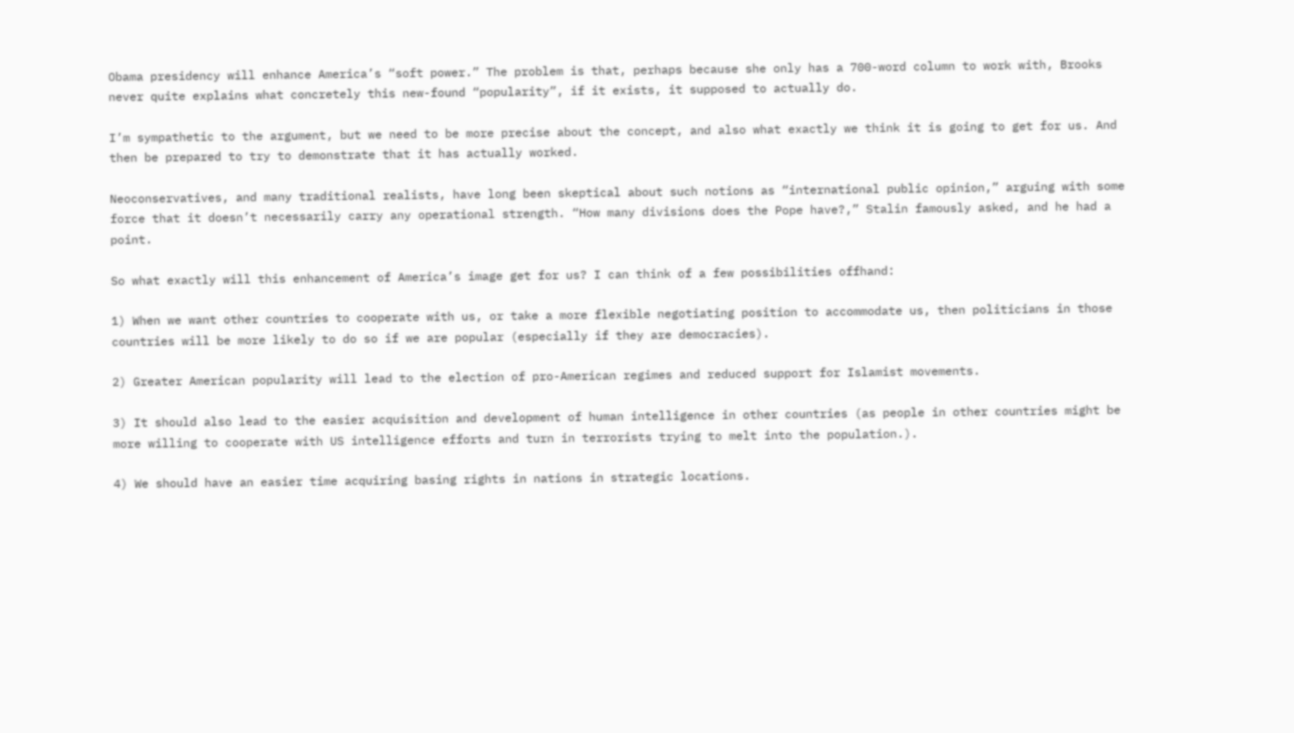Obama presidency will enhance America’s “soft power.” The problem is that, perhaps because she only has a 700-word column to work with, Brooks never quite explains what concretely this new-found “popularity”, if it exists, it supposed to actually do.

I’m sympathetic to the argument, but we need to be more precise about the concept, and also what exactly we think it is going to get for us. And then be prepared to try to demonstrate that it has actually worked.

Neoconservatives, and many traditional realists, have long been skeptical about such notions as “international public opinion,” arguing with some force that it doesn’t necessarily carry any operational strength. “How many divisions does the Pope have?,” Stalin famously asked, and he had a point.

So what exactly will this enhancement of America’s image get for us? I can think of a few possibilities offhand:

1) When we want other countries to cooperate with us, or take a more flexible negotiating position to accommodate us, then politicians in those countries will be more likely to do so if we are popular (especially if they are democracies).

2) Greater American popularity will lead to the election of pro-American regimes and reduced support for Islamist movements.

3) It should also lead to the easier acquisition and development of human intelligence in other countries (as people in other countries might be more willing to cooperate with US intelligence efforts and turn in terrorists trying to melt into the population.).

4) We should have an easier time acquiring basing rights in nations in strategic locations.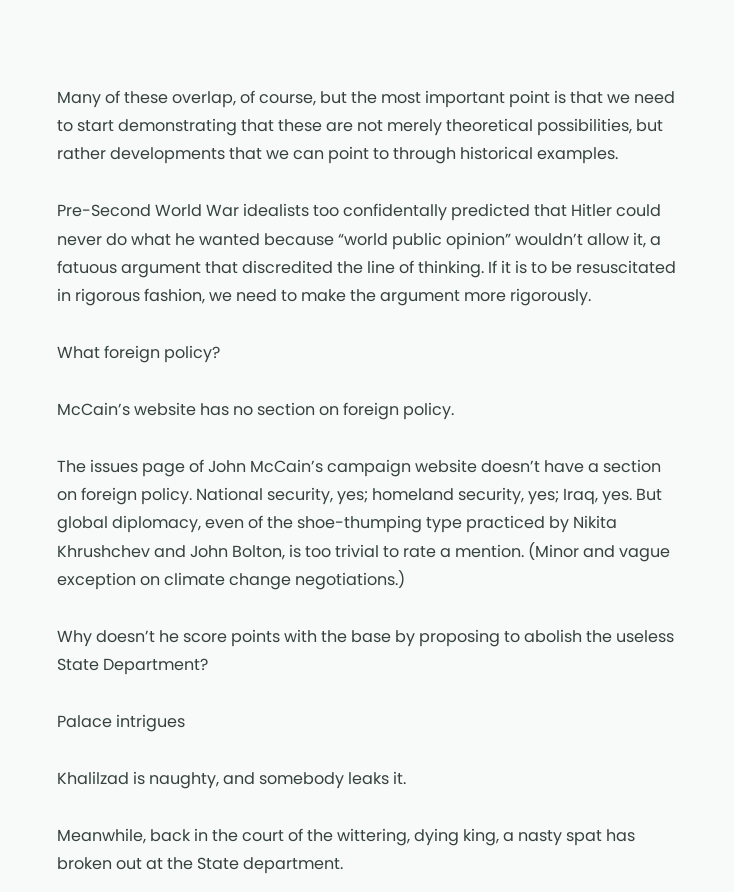Many of these overlap, of course, but the most important point is that we need to start demonstrating that these are not merely theoretical possibilities, but rather developments that we can point to through historical examples.

Pre-Second World War idealists too confidentally predicted that Hitler could never do what he wanted because “world public opinion” wouldn’t allow it, a fatuous argument that discredited the line of thinking. If it is to be resuscitated in rigorous fashion, we need to make the argument more rigorously.

What foreign policy?

McCain’s website has no section on foreign policy.

The issues page of John McCain’s campaign website doesn’t have a section on foreign policy. National security, yes; homeland security, yes; Iraq, yes. But global diplomacy, even of the shoe-thumping type practiced by Nikita Khrushchev and John Bolton, is too trivial to rate a mention. (Minor and vague exception on climate change negotiations.)

Why doesn’t he score points with the base by proposing to abolish the useless State Department?

Palace intrigues

Khalilzad is naughty, and somebody leaks it.

Meanwhile, back in the court of the wittering, dying king, a nasty spat has broken out at the State department.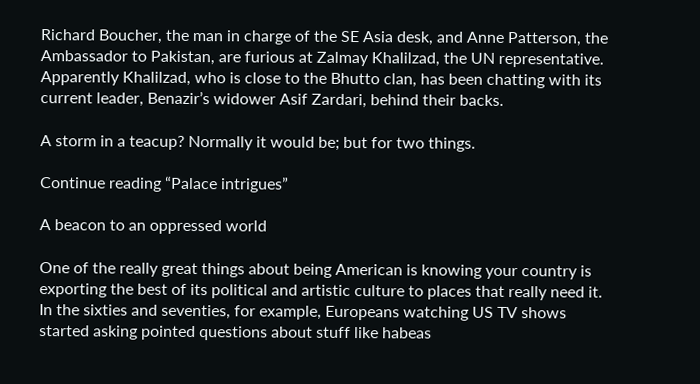Richard Boucher, the man in charge of the SE Asia desk, and Anne Patterson, the Ambassador to Pakistan, are furious at Zalmay Khalilzad, the UN representative. Apparently Khalilzad, who is close to the Bhutto clan, has been chatting with its current leader, Benazir’s widower Asif Zardari, behind their backs.

A storm in a teacup? Normally it would be; but for two things.

Continue reading “Palace intrigues”

A beacon to an oppressed world

One of the really great things about being American is knowing your country is exporting the best of its political and artistic culture to places that really need it. In the sixties and seventies, for example, Europeans watching US TV shows started asking pointed questions about stuff like habeas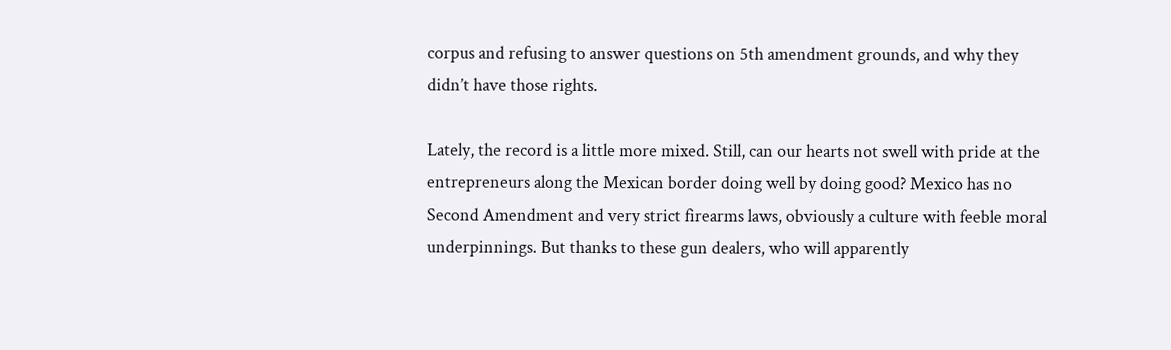corpus and refusing to answer questions on 5th amendment grounds, and why they didn’t have those rights.

Lately, the record is a little more mixed. Still, can our hearts not swell with pride at the entrepreneurs along the Mexican border doing well by doing good? Mexico has no Second Amendment and very strict firearms laws, obviously a culture with feeble moral underpinnings. But thanks to these gun dealers, who will apparently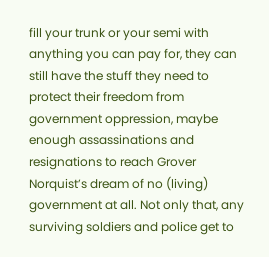fill your trunk or your semi with anything you can pay for, they can still have the stuff they need to protect their freedom from government oppression, maybe enough assassinations and resignations to reach Grover Norquist’s dream of no (living) government at all. Not only that, any surviving soldiers and police get to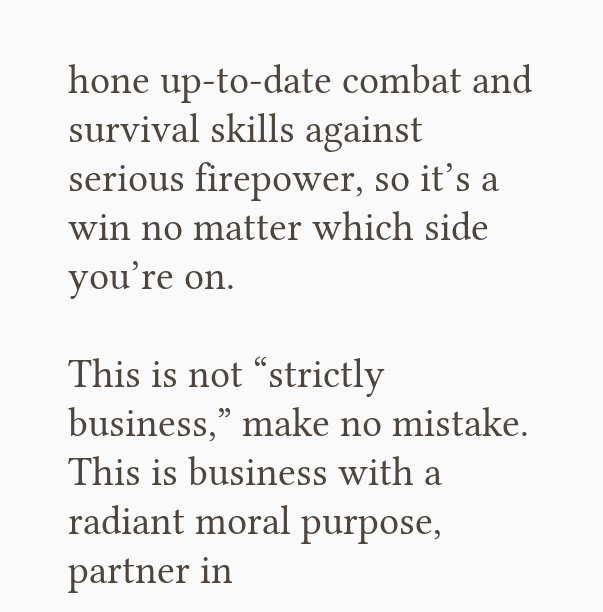hone up-to-date combat and survival skills against serious firepower, so it’s a win no matter which side you’re on.

This is not “strictly business,” make no mistake. This is business with a radiant moral purpose, partner in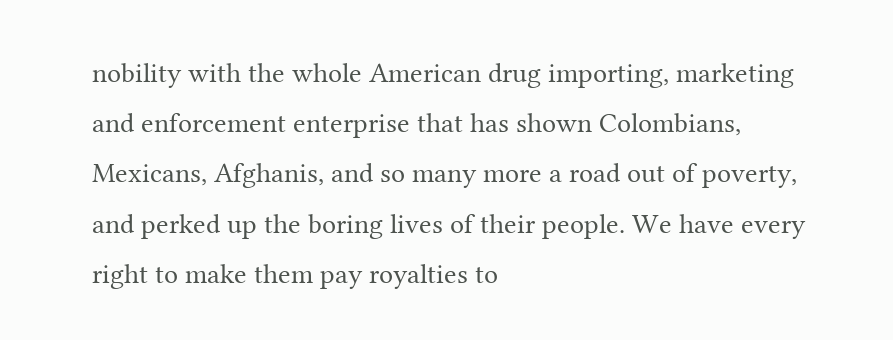nobility with the whole American drug importing, marketing and enforcement enterprise that has shown Colombians, Mexicans, Afghanis, and so many more a road out of poverty, and perked up the boring lives of their people. We have every right to make them pay royalties to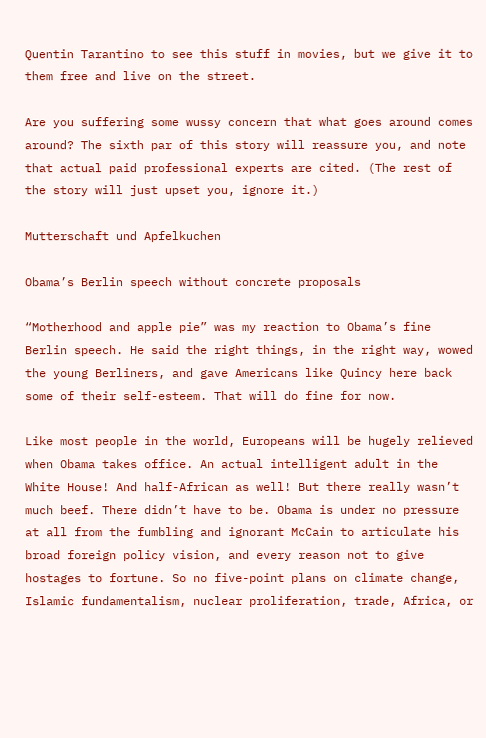Quentin Tarantino to see this stuff in movies, but we give it to them free and live on the street.

Are you suffering some wussy concern that what goes around comes around? The sixth par of this story will reassure you, and note that actual paid professional experts are cited. (The rest of the story will just upset you, ignore it.)

Mutterschaft und Apfelkuchen

Obama’s Berlin speech without concrete proposals

“Motherhood and apple pie” was my reaction to Obama’s fine Berlin speech. He said the right things, in the right way, wowed the young Berliners, and gave Americans like Quincy here back some of their self-esteem. That will do fine for now.

Like most people in the world, Europeans will be hugely relieved when Obama takes office. An actual intelligent adult in the White House! And half-African as well! But there really wasn’t much beef. There didn’t have to be. Obama is under no pressure at all from the fumbling and ignorant McCain to articulate his broad foreign policy vision, and every reason not to give hostages to fortune. So no five-point plans on climate change, Islamic fundamentalism, nuclear proliferation, trade, Africa, or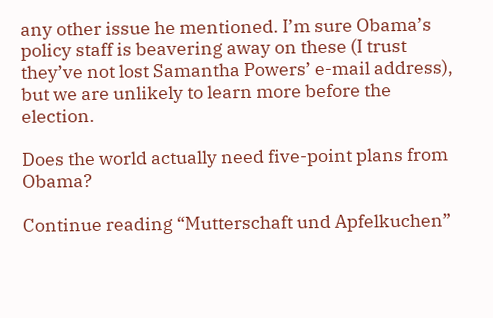any other issue he mentioned. I’m sure Obama’s policy staff is beavering away on these (I trust they’ve not lost Samantha Powers’ e-mail address), but we are unlikely to learn more before the election.

Does the world actually need five-point plans from Obama?

Continue reading “Mutterschaft und Apfelkuchen”